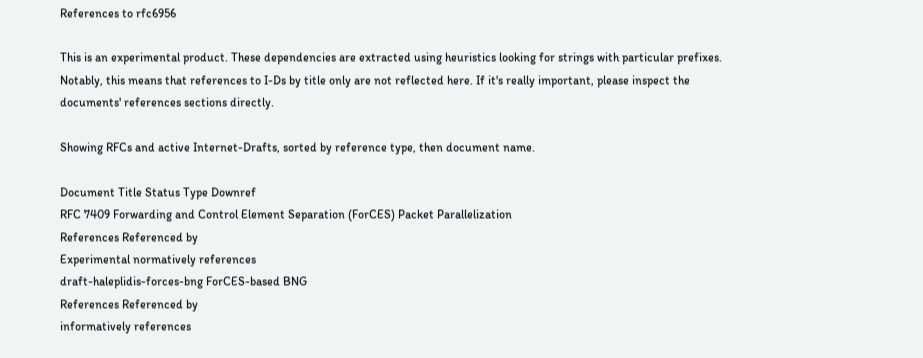References to rfc6956

This is an experimental product. These dependencies are extracted using heuristics looking for strings with particular prefixes. Notably, this means that references to I-Ds by title only are not reflected here. If it's really important, please inspect the documents' references sections directly.

Showing RFCs and active Internet-Drafts, sorted by reference type, then document name.

Document Title Status Type Downref
RFC 7409 Forwarding and Control Element Separation (ForCES) Packet Parallelization
References Referenced by
Experimental normatively references
draft-haleplidis-forces-bng ForCES-based BNG
References Referenced by
informatively references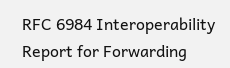RFC 6984 Interoperability Report for Forwarding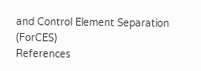and Control Element Separation (ForCES)
References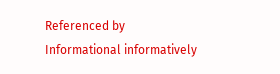Referenced by
Informational informatively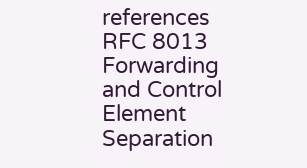references
RFC 8013 Forwarding and Control Element Separation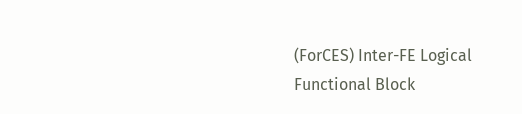(ForCES) Inter-FE Logical Functional Block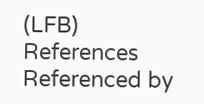(LFB)
References Referenced by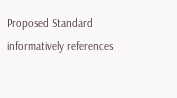Proposed Standard informatively references